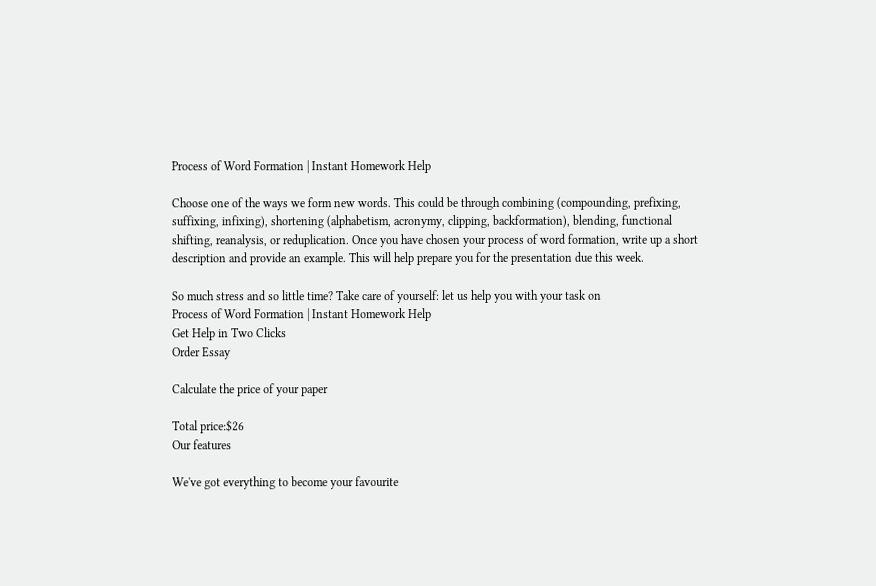Process of Word Formation | Instant Homework Help

Choose one of the ways we form new words. This could be through combining (compounding, prefixing, suffixing, infixing), shortening (alphabetism, acronymy, clipping, backformation), blending, functional shifting, reanalysis, or reduplication. Once you have chosen your process of word formation, write up a short description and provide an example. This will help prepare you for the presentation due this week.

So much stress and so little time? Take care of yourself: let us help you with your task on
Process of Word Formation | Instant Homework Help
Get Help in Two Clicks
Order Essay

Calculate the price of your paper

Total price:$26
Our features

We've got everything to become your favourite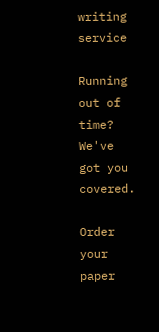writing service

Running out of time?
We've got you covered.

Order your paper